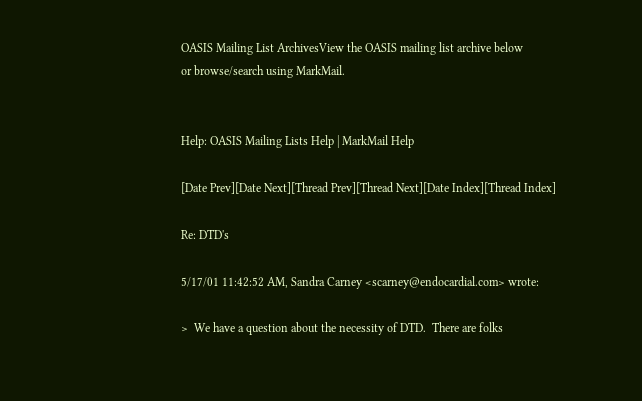OASIS Mailing List ArchivesView the OASIS mailing list archive below
or browse/search using MarkMail.


Help: OASIS Mailing Lists Help | MarkMail Help

[Date Prev][Date Next][Thread Prev][Thread Next][Date Index][Thread Index]

Re: DTD's

5/17/01 11:42:52 AM, Sandra Carney <scarney@endocardial.com> wrote:

>  We have a question about the necessity of DTD.  There are folks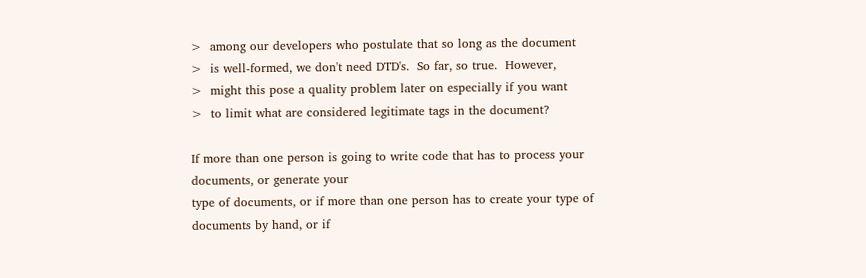>  among our developers who postulate that so long as the document
>  is well-formed, we don't need DTD's.  So far, so true.  However,
>  might this pose a quality problem later on especially if you want
>  to limit what are considered legitimate tags in the document?

If more than one person is going to write code that has to process your documents, or generate your
type of documents, or if more than one person has to create your type of documents by hand, or if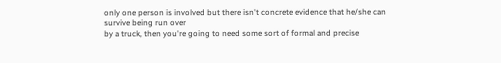only one person is involved but there isn't concrete evidence that he/she can survive being run over
by a truck, then you're going to need some sort of formal and precise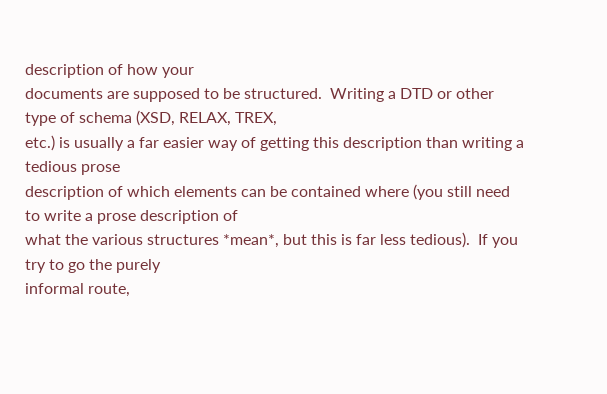description of how your
documents are supposed to be structured.  Writing a DTD or other type of schema (XSD, RELAX, TREX,
etc.) is usually a far easier way of getting this description than writing a tedious prose
description of which elements can be contained where (you still need to write a prose description of
what the various structures *mean*, but this is far less tedious).  If you try to go the purely
informal route,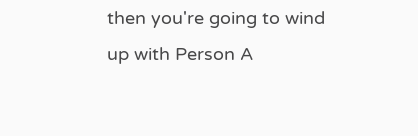then you're going to wind up with Person A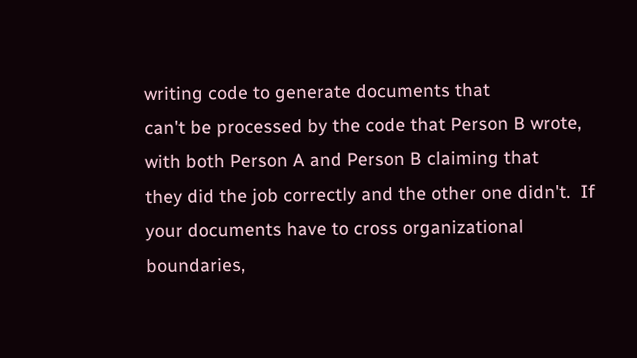writing code to generate documents that
can't be processed by the code that Person B wrote, with both Person A and Person B claiming that
they did the job correctly and the other one didn't.  If your documents have to cross organizational
boundaries,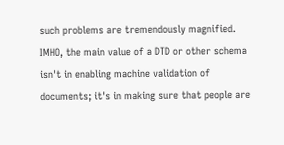such problems are tremendously magnified.  IMHO, the main value of a DTD or other schema
isn't in enabling machine validation of documents; it's in making sure that people are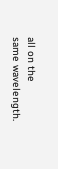all on the
same wavelength.